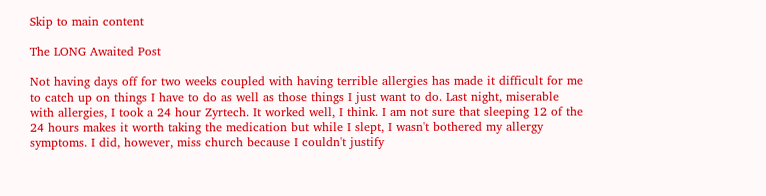Skip to main content

The LONG Awaited Post

Not having days off for two weeks coupled with having terrible allergies has made it difficult for me to catch up on things I have to do as well as those things I just want to do. Last night, miserable with allergies, I took a 24 hour Zyrtech. It worked well, I think. I am not sure that sleeping 12 of the 24 hours makes it worth taking the medication but while I slept, I wasn't bothered my allergy symptoms. I did, however, miss church because I couldn't justify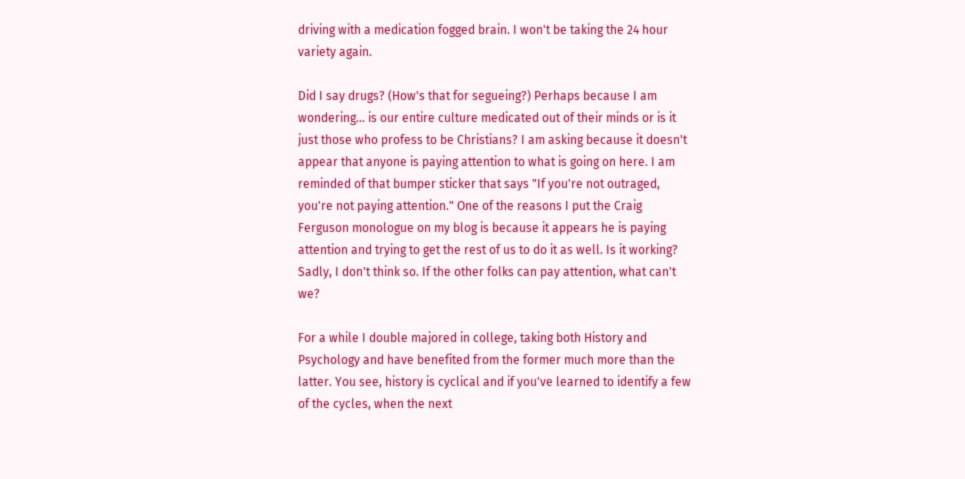driving with a medication fogged brain. I won't be taking the 24 hour variety again.

Did I say drugs? (How's that for segueing?) Perhaps because I am wondering... is our entire culture medicated out of their minds or is it just those who profess to be Christians? I am asking because it doesn't appear that anyone is paying attention to what is going on here. I am reminded of that bumper sticker that says "If you're not outraged, you're not paying attention." One of the reasons I put the Craig Ferguson monologue on my blog is because it appears he is paying attention and trying to get the rest of us to do it as well. Is it working? Sadly, I don't think so. If the other folks can pay attention, what can't we?

For a while I double majored in college, taking both History and Psychology and have benefited from the former much more than the latter. You see, history is cyclical and if you've learned to identify a few of the cycles, when the next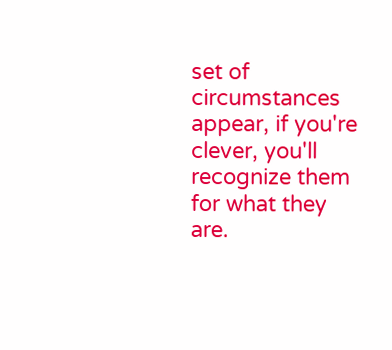set of circumstances appear, if you're clever, you'll recognize them for what they are.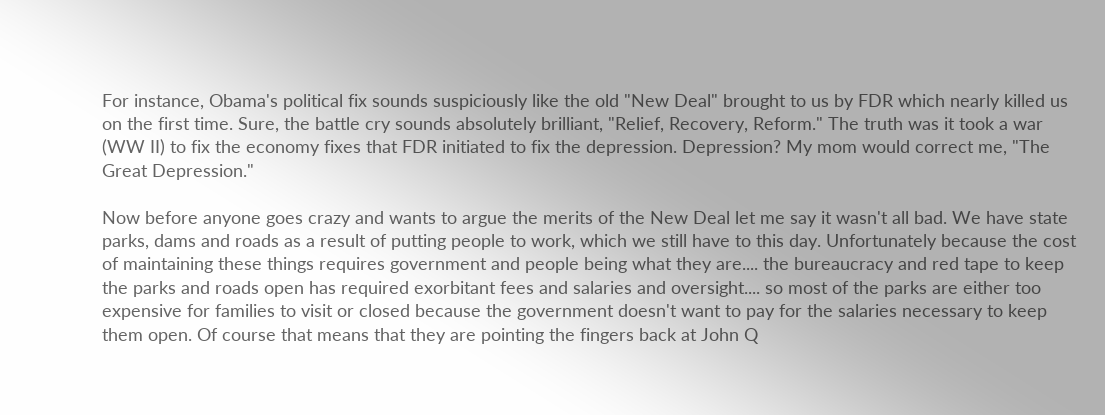For instance, Obama's political fix sounds suspiciously like the old "New Deal" brought to us by FDR which nearly killed us on the first time. Sure, the battle cry sounds absolutely brilliant, "Relief, Recovery, Reform." The truth was it took a war (WW II) to fix the economy fixes that FDR initiated to fix the depression. Depression? My mom would correct me, "The Great Depression."

Now before anyone goes crazy and wants to argue the merits of the New Deal let me say it wasn't all bad. We have state parks, dams and roads as a result of putting people to work, which we still have to this day. Unfortunately because the cost of maintaining these things requires government and people being what they are.... the bureaucracy and red tape to keep the parks and roads open has required exorbitant fees and salaries and oversight.... so most of the parks are either too expensive for families to visit or closed because the government doesn't want to pay for the salaries necessary to keep them open. Of course that means that they are pointing the fingers back at John Q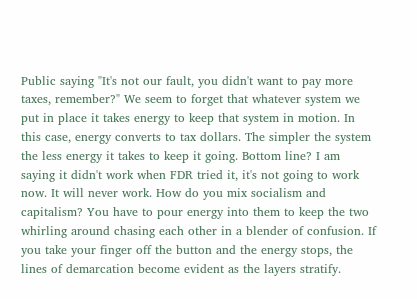Public saying "It's not our fault, you didn't want to pay more taxes, remember?" We seem to forget that whatever system we put in place it takes energy to keep that system in motion. In this case, energy converts to tax dollars. The simpler the system the less energy it takes to keep it going. Bottom line? I am saying it didn't work when FDR tried it, it's not going to work now. It will never work. How do you mix socialism and capitalism? You have to pour energy into them to keep the two whirling around chasing each other in a blender of confusion. If you take your finger off the button and the energy stops, the lines of demarcation become evident as the layers stratify.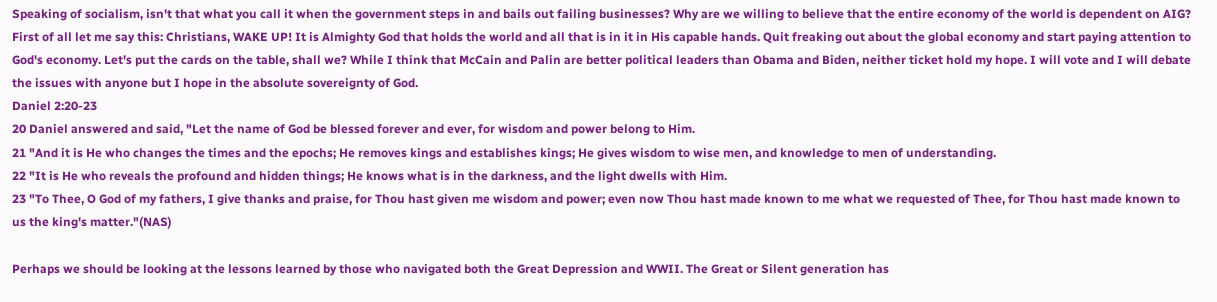Speaking of socialism, isn't that what you call it when the government steps in and bails out failing businesses? Why are we willing to believe that the entire economy of the world is dependent on AIG? First of all let me say this: Christians, WAKE UP! It is Almighty God that holds the world and all that is in it in His capable hands. Quit freaking out about the global economy and start paying attention to God's economy. Let's put the cards on the table, shall we? While I think that McCain and Palin are better political leaders than Obama and Biden, neither ticket hold my hope. I will vote and I will debate the issues with anyone but I hope in the absolute sovereignty of God.
Daniel 2:20-23
20 Daniel answered and said, "Let the name of God be blessed forever and ever, for wisdom and power belong to Him.
21 "And it is He who changes the times and the epochs; He removes kings and establishes kings; He gives wisdom to wise men, and knowledge to men of understanding.
22 "It is He who reveals the profound and hidden things; He knows what is in the darkness, and the light dwells with Him.
23 "To Thee, O God of my fathers, I give thanks and praise, for Thou hast given me wisdom and power; even now Thou hast made known to me what we requested of Thee, for Thou hast made known to us the king's matter."(NAS)

Perhaps we should be looking at the lessons learned by those who navigated both the Great Depression and WWII. The Great or Silent generation has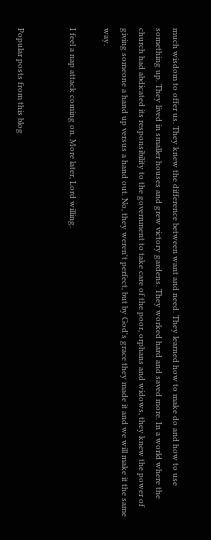much wisdom to offer us. They knew the difference between want and need. They learned how to make do and how to use something up. They lived in smaller houses and grew victory gardens. They worked hard and saved more. In a world where the church had abdicated its responsibility to the government to take care of the poor, orphans and widows, they knew the power of giving someone a hand up versus a hand out. No, they weren't perfect, but by God's grace they made it and we will make it the same way.

I feel a nap attack coming on. More later, Lord willing.


Popular posts from this blog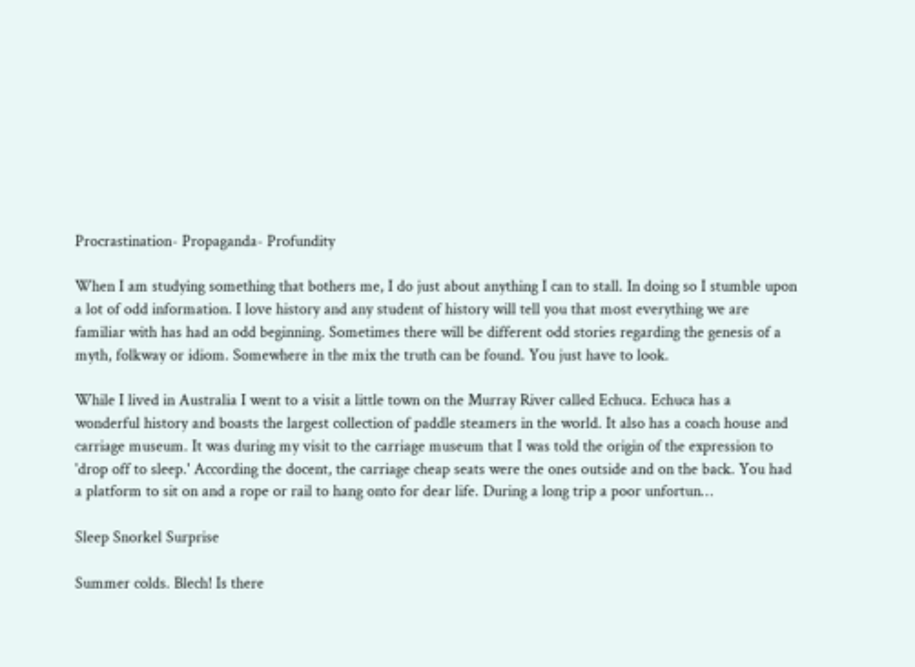Procrastination- Propaganda- Profundity

When I am studying something that bothers me, I do just about anything I can to stall. In doing so I stumble upon a lot of odd information. I love history and any student of history will tell you that most everything we are familiar with has had an odd beginning. Sometimes there will be different odd stories regarding the genesis of a myth, folkway or idiom. Somewhere in the mix the truth can be found. You just have to look.

While I lived in Australia I went to a visit a little town on the Murray River called Echuca. Echuca has a wonderful history and boasts the largest collection of paddle steamers in the world. It also has a coach house and carriage museum. It was during my visit to the carriage museum that I was told the origin of the expression to 'drop off to sleep.' According the docent, the carriage cheap seats were the ones outside and on the back. You had a platform to sit on and a rope or rail to hang onto for dear life. During a long trip a poor unfortun…

Sleep Snorkel Surprise

Summer colds. Blech! Is there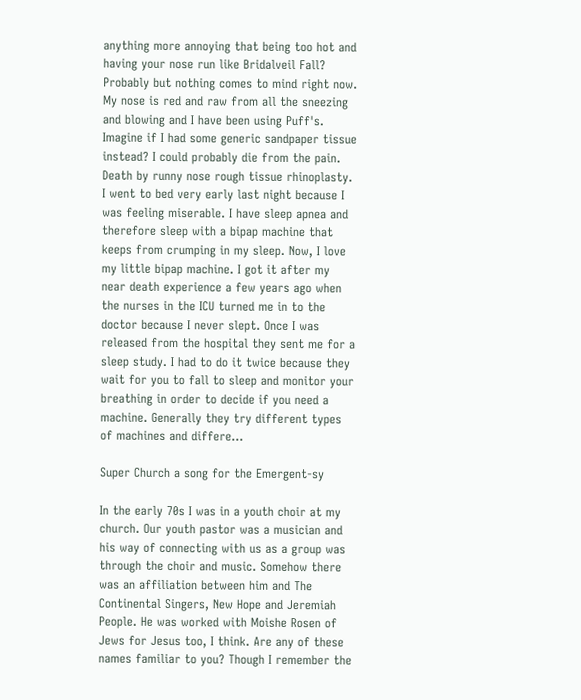anything more annoying that being too hot and having your nose run like Bridalveil Fall? Probably but nothing comes to mind right now. My nose is red and raw from all the sneezing and blowing and I have been using Puff's. Imagine if I had some generic sandpaper tissue instead? I could probably die from the pain. Death by runny nose rough tissue rhinoplasty.
I went to bed very early last night because I was feeling miserable. I have sleep apnea and therefore sleep with a bipap machine that keeps from crumping in my sleep. Now, I love my little bipap machine. I got it after my near death experience a few years ago when the nurses in the ICU turned me in to the doctor because I never slept. Once I was released from the hospital they sent me for a sleep study. I had to do it twice because they wait for you to fall to sleep and monitor your breathing in order to decide if you need a machine. Generally they try different types of machines and differe…

Super Church a song for the Emergent-sy

In the early 70s I was in a youth choir at my church. Our youth pastor was a musician and his way of connecting with us as a group was through the choir and music. Somehow there was an affiliation between him and The Continental Singers, New Hope and Jeremiah People. He was worked with Moishe Rosen of Jews for Jesus too, I think. Are any of these names familiar to you? Though I remember the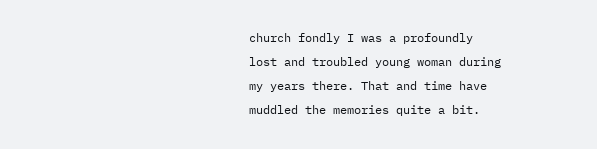church fondly I was a profoundly lost and troubled young woman during my years there. That and time have muddled the memories quite a bit.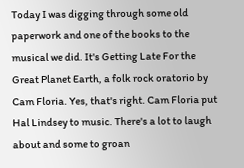Today I was digging through some old paperwork and one of the books to the musical we did. It's Getting Late For the Great Planet Earth, a folk rock oratorio by Cam Floria. Yes, that's right. Cam Floria put Hal Lindsey to music. There's a lot to laugh about and some to groan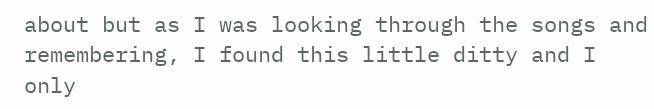about but as I was looking through the songs and remembering, I found this little ditty and I only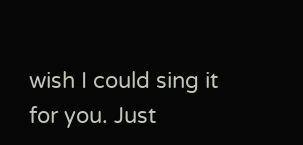wish I could sing it for you. Just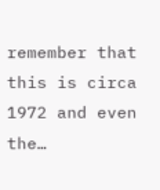remember that this is circa 1972 and even the…